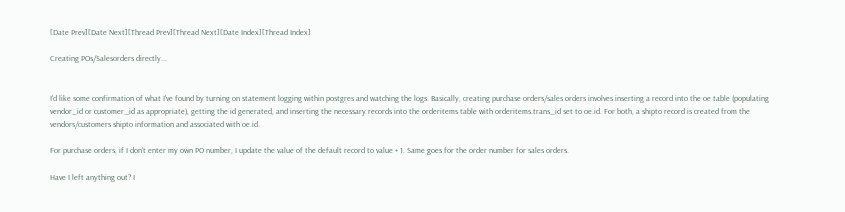[Date Prev][Date Next][Thread Prev][Thread Next][Date Index][Thread Index]

Creating POs/Salesorders directly...


I'd like some confirmation of what I've found by turning on statement logging within postgres and watching the logs. Basically, creating purchase orders/sales orders involves inserting a record into the oe table (populating vendor_id or customer_id as appropriate), getting the id generated, and inserting the necessary records into the orderitems table with orderitems.trans_id set to oe.id. For both, a shipto record is created from the vendors/customers shipto information and associated with oe.id.

For purchase orders, if I don't enter my own PO number, I update the value of the default record to value + 1. Same goes for the order number for sales orders.

Have I left anything out? I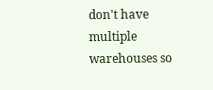don't have multiple warehouses so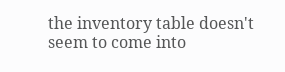the inventory table doesn't seem to come into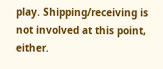play. Shipping/receiving is not involved at this point, either.